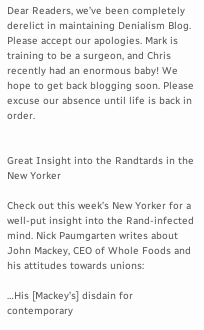Dear Readers, we’ve been completely derelict in maintaining Denialism Blog. Please accept our apologies. Mark is training to be a surgeon, and Chris recently had an enormous baby! We hope to get back blogging soon. Please excuse our absence until life is back in order.


Great Insight into the Randtards in the New Yorker

Check out this week’s New Yorker for a well-put insight into the Rand-infected mind. Nick Paumgarten writes about John Mackey, CEO of Whole Foods and his attitudes towards unions:

…His [Mackey’s] disdain for contemporary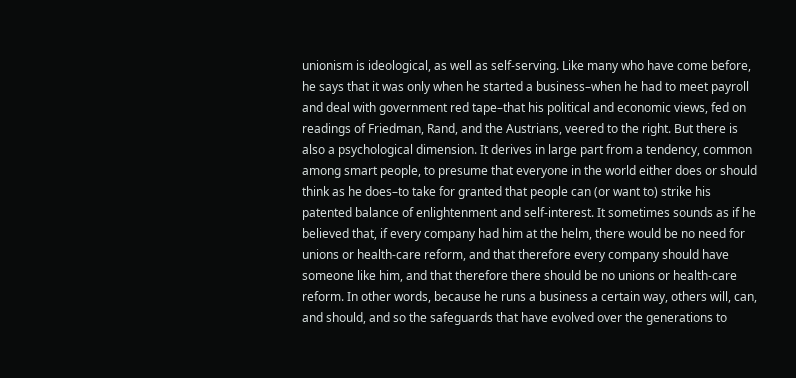unionism is ideological, as well as self-serving. Like many who have come before, he says that it was only when he started a business–when he had to meet payroll and deal with government red tape–that his political and economic views, fed on readings of Friedman, Rand, and the Austrians, veered to the right. But there is also a psychological dimension. It derives in large part from a tendency, common among smart people, to presume that everyone in the world either does or should think as he does–to take for granted that people can (or want to) strike his patented balance of enlightenment and self-interest. It sometimes sounds as if he believed that, if every company had him at the helm, there would be no need for unions or health-care reform, and that therefore every company should have someone like him, and that therefore there should be no unions or health-care reform. In other words, because he runs a business a certain way, others will, can, and should, and so the safeguards that have evolved over the generations to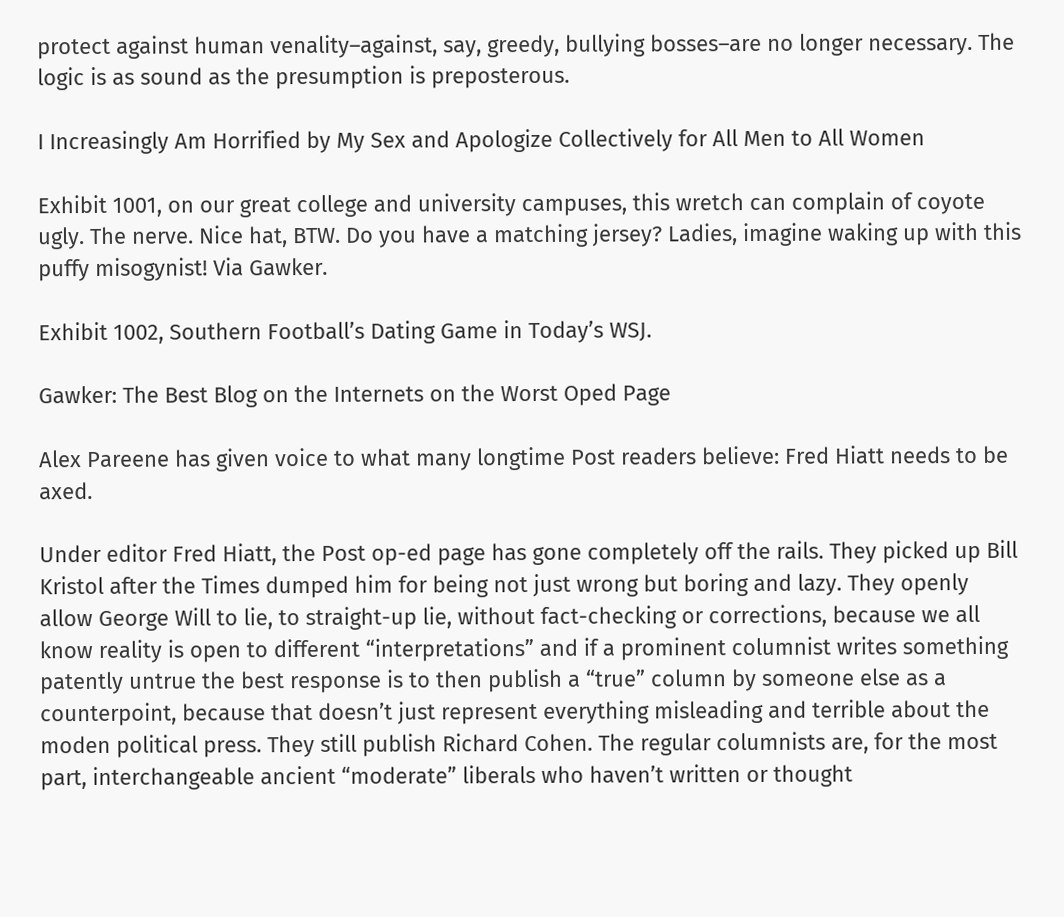protect against human venality–against, say, greedy, bullying bosses–are no longer necessary. The logic is as sound as the presumption is preposterous.

I Increasingly Am Horrified by My Sex and Apologize Collectively for All Men to All Women

Exhibit 1001, on our great college and university campuses, this wretch can complain of coyote ugly. The nerve. Nice hat, BTW. Do you have a matching jersey? Ladies, imagine waking up with this puffy misogynist! Via Gawker.

Exhibit 1002, Southern Football’s Dating Game in Today’s WSJ.

Gawker: The Best Blog on the Internets on the Worst Oped Page

Alex Pareene has given voice to what many longtime Post readers believe: Fred Hiatt needs to be axed.

Under editor Fred Hiatt, the Post op-ed page has gone completely off the rails. They picked up Bill Kristol after the Times dumped him for being not just wrong but boring and lazy. They openly allow George Will to lie, to straight-up lie, without fact-checking or corrections, because we all know reality is open to different “interpretations” and if a prominent columnist writes something patently untrue the best response is to then publish a “true” column by someone else as a counterpoint, because that doesn’t just represent everything misleading and terrible about the moden political press. They still publish Richard Cohen. The regular columnists are, for the most part, interchangeable ancient “moderate” liberals who haven’t written or thought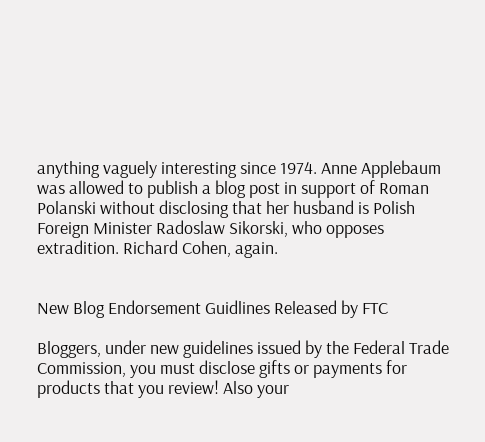anything vaguely interesting since 1974. Anne Applebaum was allowed to publish a blog post in support of Roman Polanski without disclosing that her husband is Polish Foreign Minister Radoslaw Sikorski, who opposes extradition. Richard Cohen, again.


New Blog Endorsement Guidlines Released by FTC

Bloggers, under new guidelines issued by the Federal Trade Commission, you must disclose gifts or payments for products that you review! Also your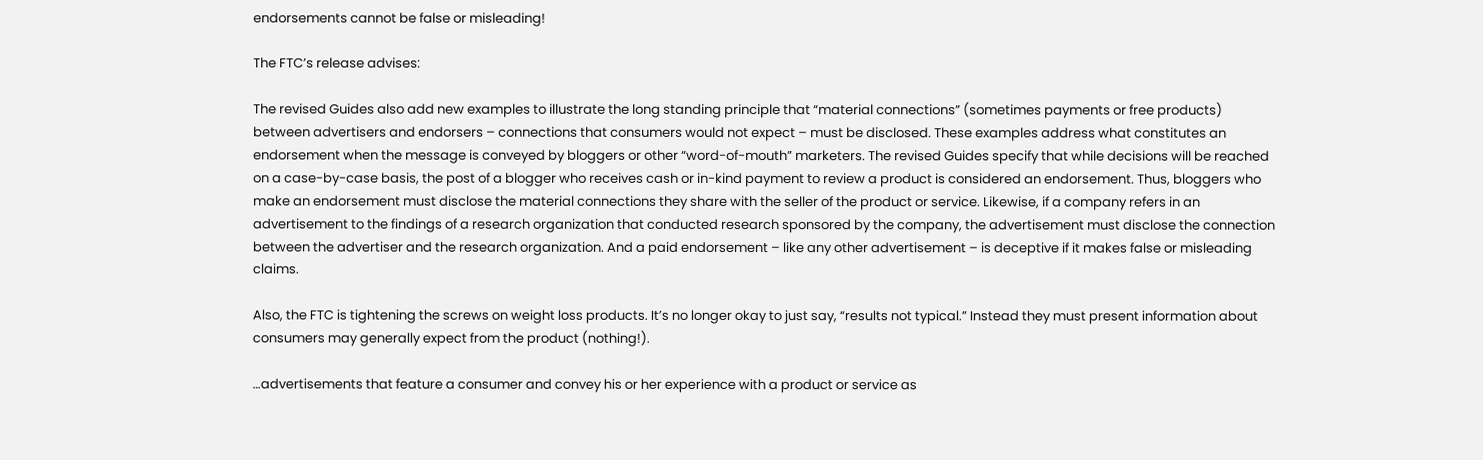endorsements cannot be false or misleading!

The FTC’s release advises:

The revised Guides also add new examples to illustrate the long standing principle that “material connections” (sometimes payments or free products) between advertisers and endorsers – connections that consumers would not expect – must be disclosed. These examples address what constitutes an endorsement when the message is conveyed by bloggers or other “word-of-mouth” marketers. The revised Guides specify that while decisions will be reached on a case-by-case basis, the post of a blogger who receives cash or in-kind payment to review a product is considered an endorsement. Thus, bloggers who make an endorsement must disclose the material connections they share with the seller of the product or service. Likewise, if a company refers in an advertisement to the findings of a research organization that conducted research sponsored by the company, the advertisement must disclose the connection between the advertiser and the research organization. And a paid endorsement – like any other advertisement – is deceptive if it makes false or misleading claims.

Also, the FTC is tightening the screws on weight loss products. It’s no longer okay to just say, “results not typical.” Instead they must present information about consumers may generally expect from the product (nothing!).

…advertisements that feature a consumer and convey his or her experience with a product or service as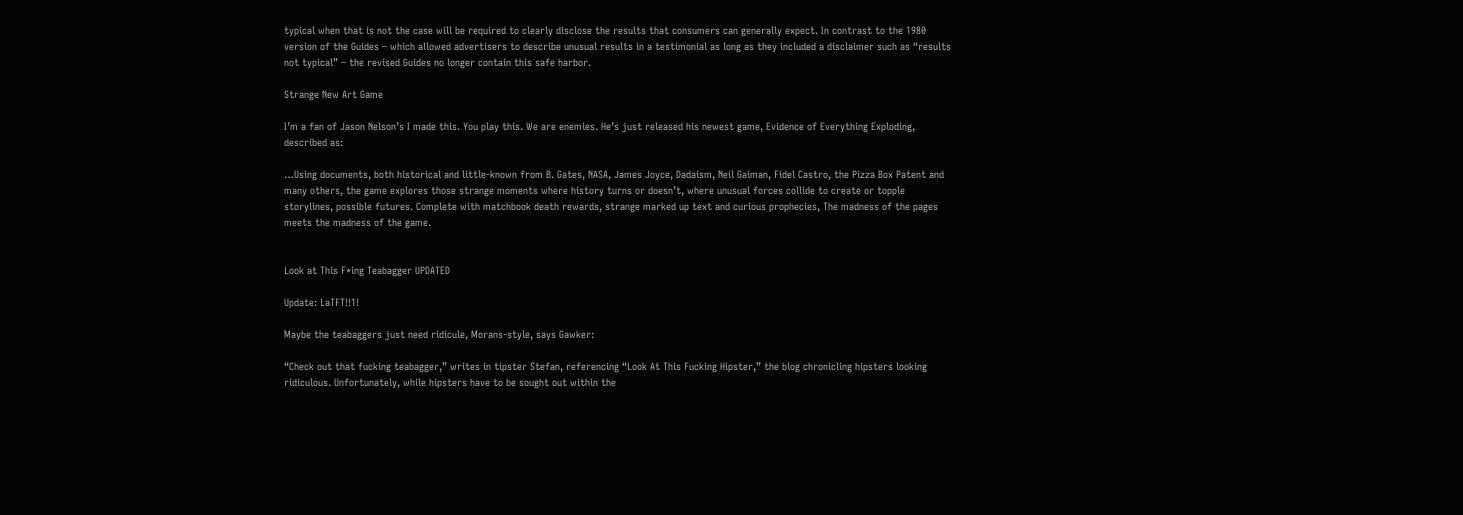typical when that is not the case will be required to clearly disclose the results that consumers can generally expect. In contrast to the 1980 version of the Guides – which allowed advertisers to describe unusual results in a testimonial as long as they included a disclaimer such as “results not typical” – the revised Guides no longer contain this safe harbor.

Strange New Art Game

I’m a fan of Jason Nelson’s I made this. You play this. We are enemies. He’s just released his newest game, Evidence of Everything Exploding, described as:

…Using documents, both historical and little-known from B. Gates, NASA, James Joyce, Dadaism, Neil Gaiman, Fidel Castro, the Pizza Box Patent and many others, the game explores those strange moments where history turns or doesn’t, where unusual forces collide to create or topple storylines, possible futures. Complete with matchbook death rewards, strange marked up text and curious prophecies, The madness of the pages meets the madness of the game.


Look at This F*ing Teabagger UPDATED

Update: LaTFT!!1!

Maybe the teabaggers just need ridicule, Morans-style, says Gawker:

“Check out that fucking teabagger,” writes in tipster Stefan, referencing “Look At This Fucking Hipster,” the blog chronicling hipsters looking ridiculous. Unfortunately, while hipsters have to be sought out within the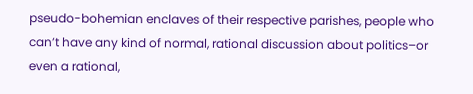pseudo-bohemian enclaves of their respective parishes, people who can’t have any kind of normal, rational discussion about politics–or even a rational,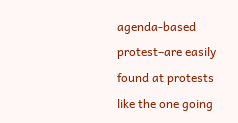agenda-based protest–are easily found at protests like the one going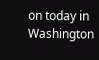on today in Washington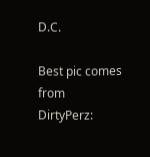D.C.

Best pic comes from DirtyPerz: